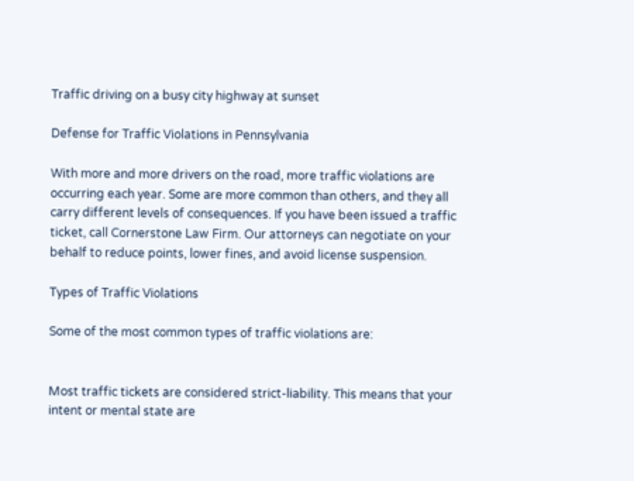Traffic driving on a busy city highway at sunset

Defense for Traffic Violations in Pennsylvania

With more and more drivers on the road, more traffic violations are occurring each year. Some are more common than others, and they all carry different levels of consequences. If you have been issued a traffic ticket, call Cornerstone Law Firm. Our attorneys can negotiate on your behalf to reduce points, lower fines, and avoid license suspension.

Types of Traffic Violations

Some of the most common types of traffic violations are:


Most traffic tickets are considered strict-liability. This means that your intent or mental state are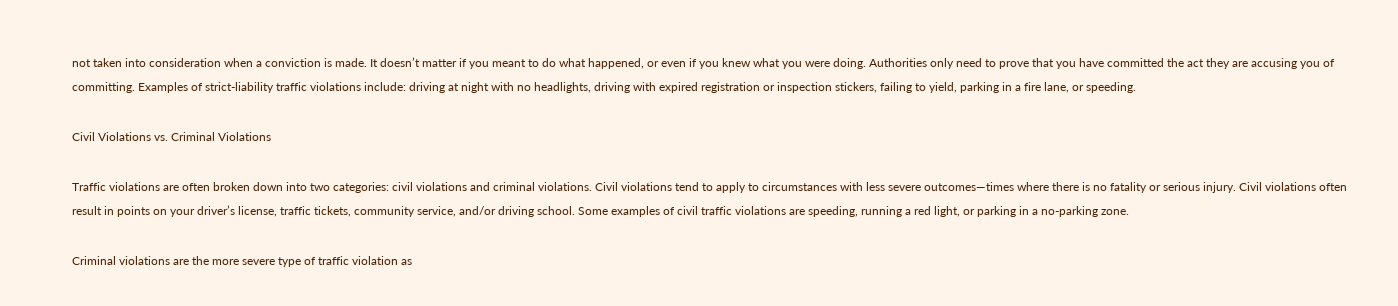not taken into consideration when a conviction is made. It doesn’t matter if you meant to do what happened, or even if you knew what you were doing. Authorities only need to prove that you have committed the act they are accusing you of committing. Examples of strict-liability traffic violations include: driving at night with no headlights, driving with expired registration or inspection stickers, failing to yield, parking in a fire lane, or speeding.

Civil Violations vs. Criminal Violations

Traffic violations are often broken down into two categories: civil violations and criminal violations. Civil violations tend to apply to circumstances with less severe outcomes—times where there is no fatality or serious injury. Civil violations often result in points on your driver’s license, traffic tickets, community service, and/or driving school. Some examples of civil traffic violations are speeding, running a red light, or parking in a no-parking zone.

Criminal violations are the more severe type of traffic violation as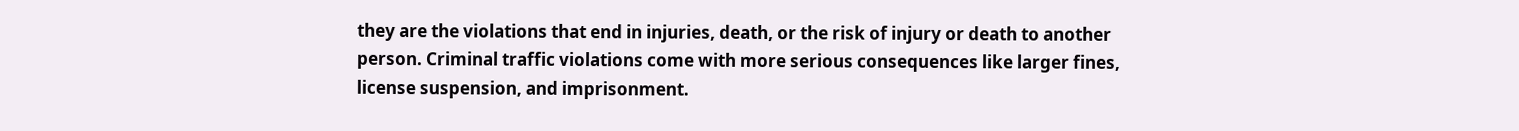they are the violations that end in injuries, death, or the risk of injury or death to another person. Criminal traffic violations come with more serious consequences like larger fines, license suspension, and imprisonment.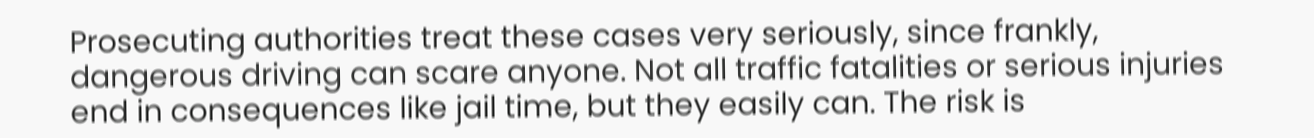Prosecuting authorities treat these cases very seriously, since frankly, dangerous driving can scare anyone. Not all traffic fatalities or serious injuries end in consequences like jail time, but they easily can. The risk is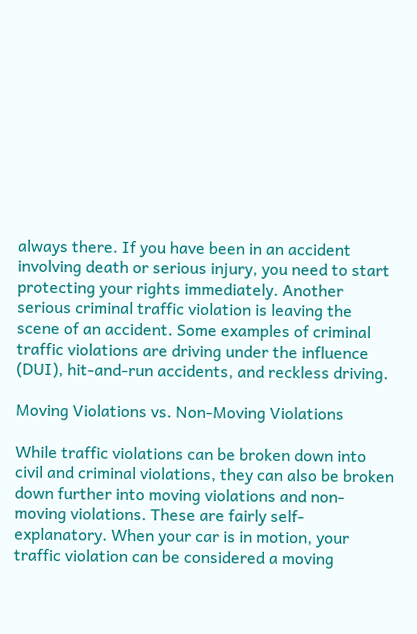always there. If you have been in an accident involving death or serious injury, you need to start protecting your rights immediately. Another serious criminal traffic violation is leaving the scene of an accident. Some examples of criminal traffic violations are driving under the influence (DUI), hit-and-run accidents, and reckless driving.

Moving Violations vs. Non-Moving Violations

While traffic violations can be broken down into civil and criminal violations, they can also be broken down further into moving violations and non-moving violations. These are fairly self-explanatory. When your car is in motion, your traffic violation can be considered a moving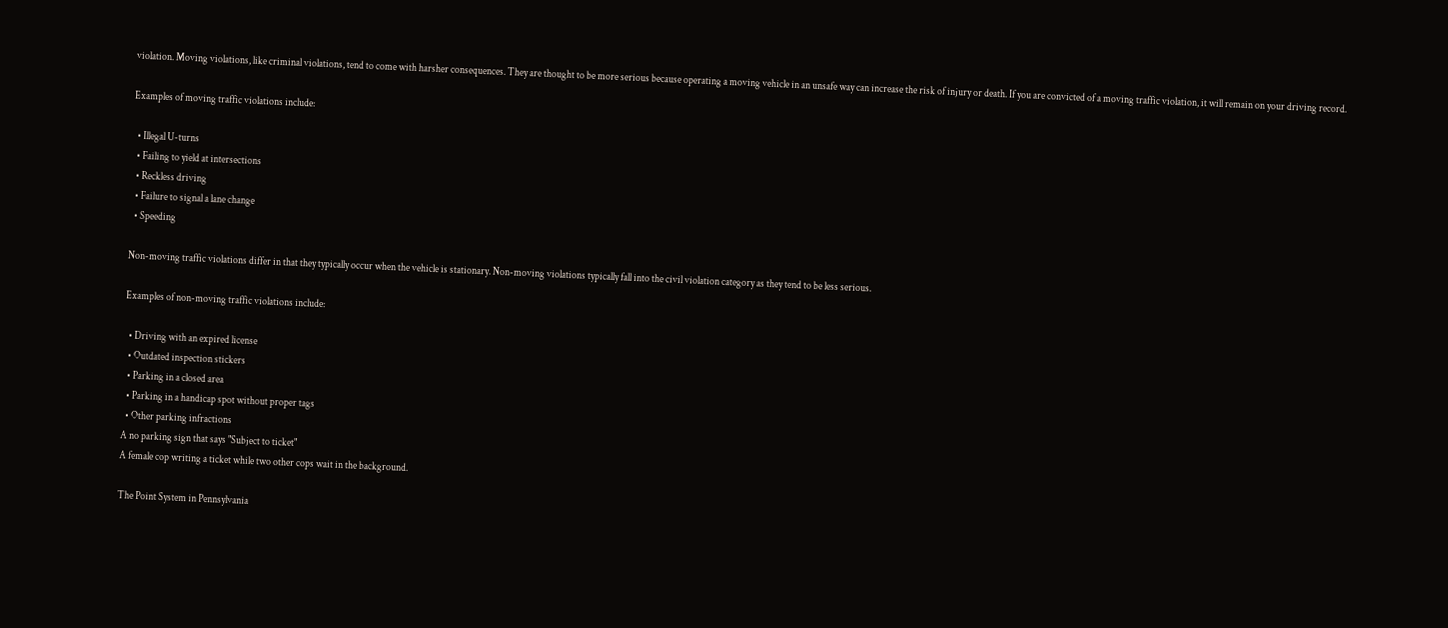violation. Moving violations, like criminal violations, tend to come with harsher consequences. They are thought to be more serious because operating a moving vehicle in an unsafe way can increase the risk of injury or death. If you are convicted of a moving traffic violation, it will remain on your driving record.

Examples of moving traffic violations include:

  • Illegal U-turns
  • Failing to yield at intersections
  • Reckless driving
  • Failure to signal a lane change
  • Speeding

Non-moving traffic violations differ in that they typically occur when the vehicle is stationary. Non-moving violations typically fall into the civil violation category as they tend to be less serious.

Examples of non-moving traffic violations include:

  • Driving with an expired license
  • Outdated inspection stickers
  • Parking in a closed area
  • Parking in a handicap spot without proper tags
  • Other parking infractions
A no parking sign that says "Subject to ticket"
A female cop writing a ticket while two other cops wait in the background.

The Point System in Pennsylvania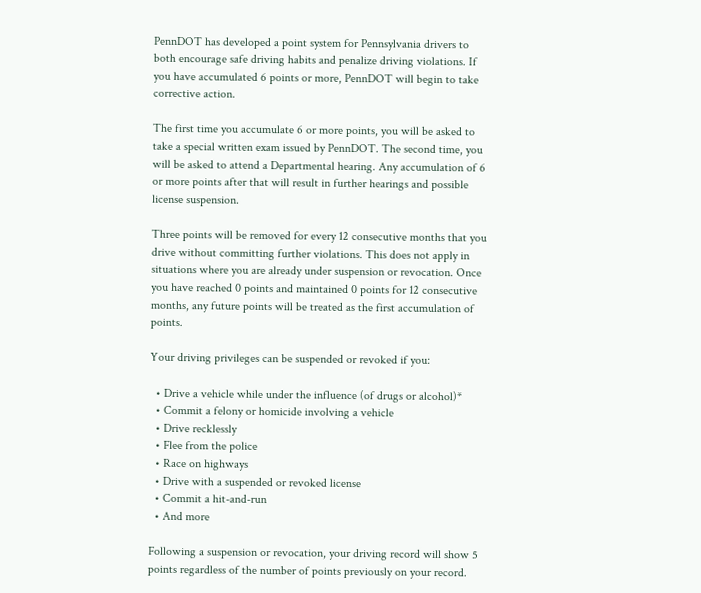PennDOT has developed a point system for Pennsylvania drivers to both encourage safe driving habits and penalize driving violations. If you have accumulated 6 points or more, PennDOT will begin to take corrective action.

The first time you accumulate 6 or more points, you will be asked to take a special written exam issued by PennDOT. The second time, you will be asked to attend a Departmental hearing. Any accumulation of 6 or more points after that will result in further hearings and possible license suspension.

Three points will be removed for every 12 consecutive months that you drive without committing further violations. This does not apply in situations where you are already under suspension or revocation. Once you have reached 0 points and maintained 0 points for 12 consecutive months, any future points will be treated as the first accumulation of points.

Your driving privileges can be suspended or revoked if you:

  • Drive a vehicle while under the influence (of drugs or alcohol)*
  • Commit a felony or homicide involving a vehicle
  • Drive recklessly
  • Flee from the police
  • Race on highways
  • Drive with a suspended or revoked license
  • Commit a hit-and-run
  • And more

Following a suspension or revocation, your driving record will show 5 points regardless of the number of points previously on your record.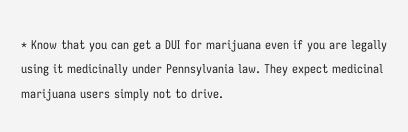* Know that you can get a DUI for marijuana even if you are legally using it medicinally under Pennsylvania law. They expect medicinal marijuana users simply not to drive.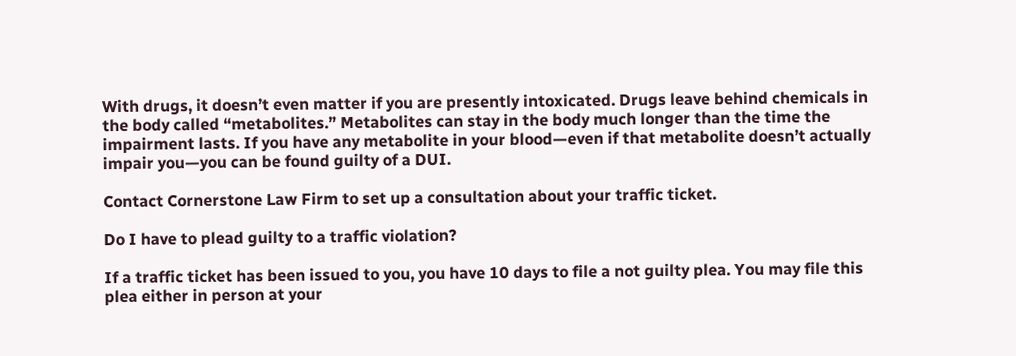With drugs, it doesn’t even matter if you are presently intoxicated. Drugs leave behind chemicals in the body called “metabolites.” Metabolites can stay in the body much longer than the time the impairment lasts. If you have any metabolite in your blood—even if that metabolite doesn’t actually impair you—you can be found guilty of a DUI.

Contact Cornerstone Law Firm to set up a consultation about your traffic ticket.

Do I have to plead guilty to a traffic violation?

If a traffic ticket has been issued to you, you have 10 days to file a not guilty plea. You may file this plea either in person at your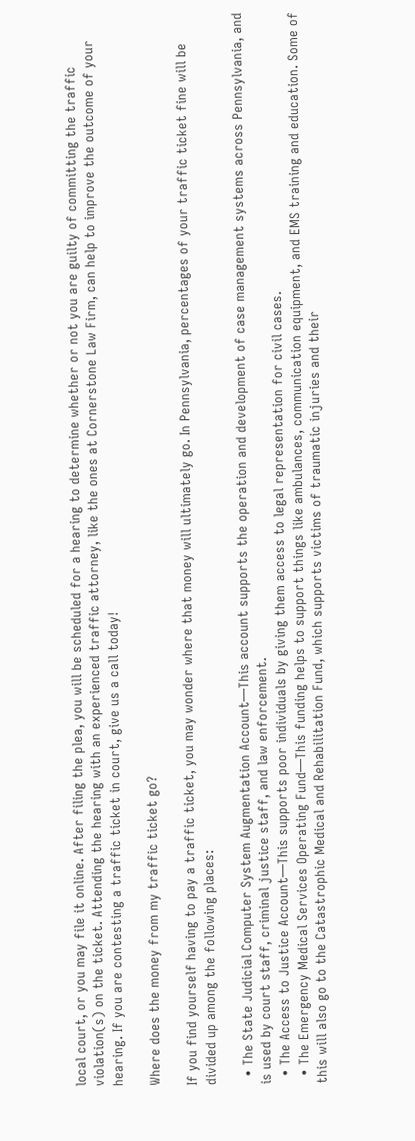local court, or you may file it online. After filing the plea, you will be scheduled for a hearing to determine whether or not you are guilty of committing the traffic violation(s) on the ticket. Attending the hearing with an experienced traffic attorney, like the ones at Cornerstone Law Firm, can help to improve the outcome of your hearing. If you are contesting a traffic ticket in court, give us a call today!

Where does the money from my traffic ticket go?

If you find yourself having to pay a traffic ticket, you may wonder where that money will ultimately go. In Pennsylvania, percentages of your traffic ticket fine will be divided up among the following places:

  • The State Judicial Computer System Augmentation Account—This account supports the operation and development of case management systems across Pennsylvania, and is used by court staff, criminal justice staff, and law enforcement.
  • The Access to Justice Account—This supports poor individuals by giving them access to legal representation for civil cases.
  • The Emergency Medical Services Operating Fund—This funding helps to support things like ambulances, communication equipment, and EMS training and education. Some of this will also go to the Catastrophic Medical and Rehabilitation Fund, which supports victims of traumatic injuries and their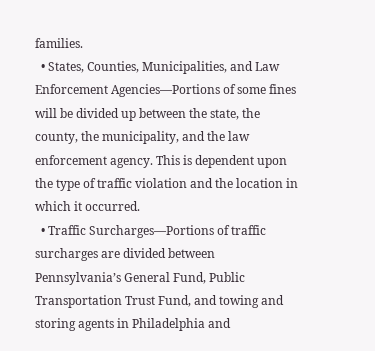families.
  • States, Counties, Municipalities, and Law Enforcement Agencies—Portions of some fines will be divided up between the state, the county, the municipality, and the law enforcement agency. This is dependent upon the type of traffic violation and the location in which it occurred.
  • Traffic Surcharges—Portions of traffic surcharges are divided between Pennsylvania’s General Fund, Public Transportation Trust Fund, and towing and storing agents in Philadelphia and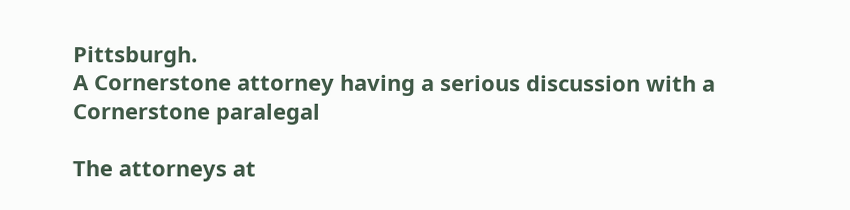Pittsburgh.
A Cornerstone attorney having a serious discussion with a Cornerstone paralegal

The attorneys at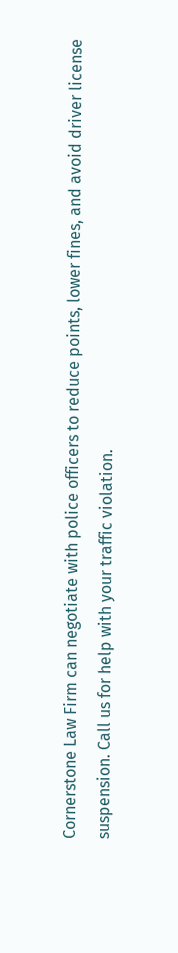Cornerstone Law Firm can negotiate with police officers to reduce points, lower fines, and avoid driver license suspension. Call us for help with your traffic violation.